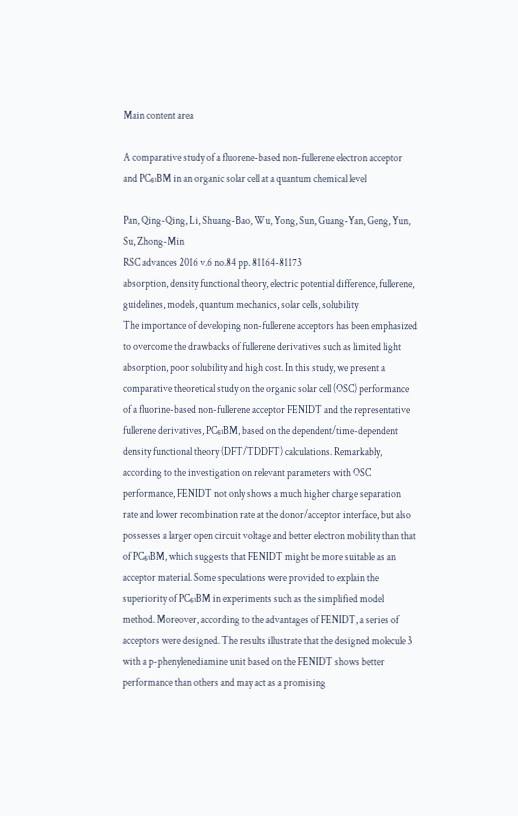Main content area

A comparative study of a fluorene-based non-fullerene electron acceptor and PC₆₁BM in an organic solar cell at a quantum chemical level

Pan, Qing-Qing, Li, Shuang-Bao, Wu, Yong, Sun, Guang-Yan, Geng, Yun, Su, Zhong-Min
RSC advances 2016 v.6 no.84 pp. 81164-81173
absorption, density functional theory, electric potential difference, fullerene, guidelines, models, quantum mechanics, solar cells, solubility
The importance of developing non-fullerene acceptors has been emphasized to overcome the drawbacks of fullerene derivatives such as limited light absorption, poor solubility and high cost. In this study, we present a comparative theoretical study on the organic solar cell (OSC) performance of a fluorine-based non-fullerene acceptor FENIDT and the representative fullerene derivatives, PC₆₁BM, based on the dependent/time-dependent density functional theory (DFT/TDDFT) calculations. Remarkably, according to the investigation on relevant parameters with OSC performance, FENIDT not only shows a much higher charge separation rate and lower recombination rate at the donor/acceptor interface, but also possesses a larger open circuit voltage and better electron mobility than that of PC₆₁BM, which suggests that FENIDT might be more suitable as an acceptor material. Some speculations were provided to explain the superiority of PC₆₁BM in experiments such as the simplified model method. Moreover, according to the advantages of FENIDT, a series of acceptors were designed. The results illustrate that the designed molecule 3 with a p-phenylenediamine unit based on the FENIDT shows better performance than others and may act as a promising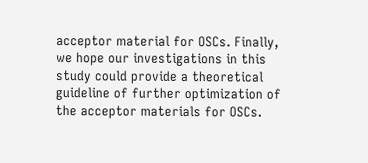acceptor material for OSCs. Finally, we hope our investigations in this study could provide a theoretical guideline of further optimization of the acceptor materials for OSCs.